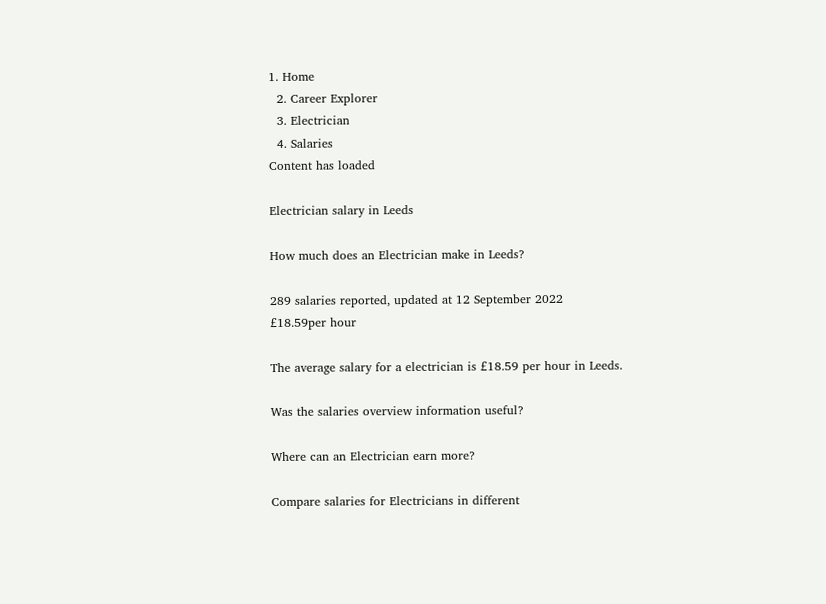1. Home
  2. Career Explorer
  3. Electrician
  4. Salaries
Content has loaded

Electrician salary in Leeds

How much does an Electrician make in Leeds?

289 salaries reported, updated at 12 September 2022
£18.59per hour

The average salary for a electrician is £18.59 per hour in Leeds.

Was the salaries overview information useful?

Where can an Electrician earn more?

Compare salaries for Electricians in different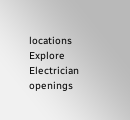locations
Explore Electrician openings